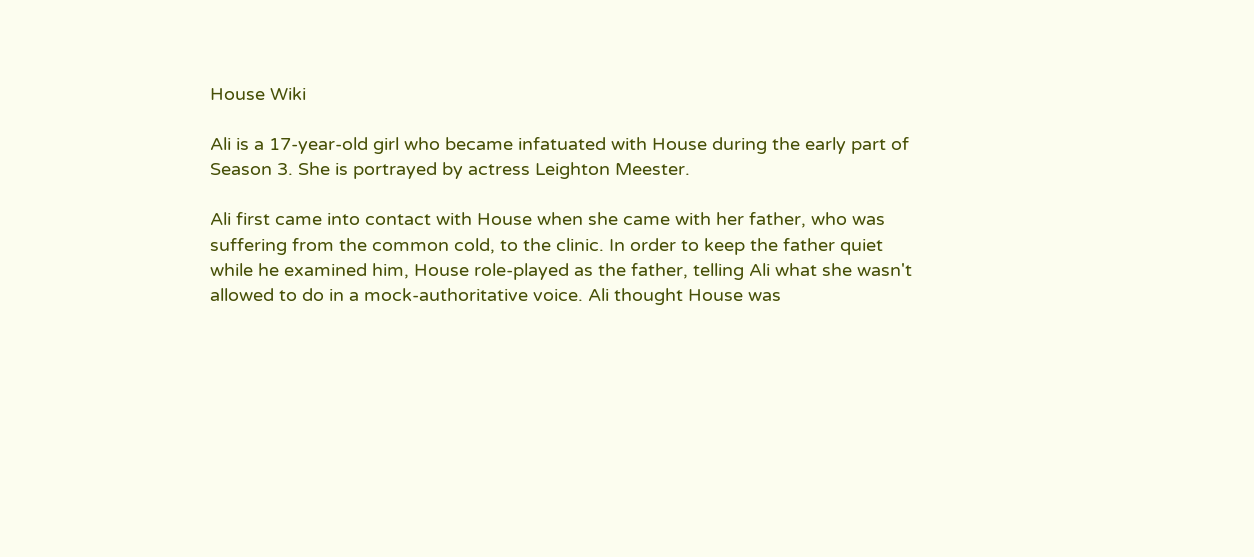House Wiki

Ali is a 17-year-old girl who became infatuated with House during the early part of Season 3. She is portrayed by actress Leighton Meester.

Ali first came into contact with House when she came with her father, who was suffering from the common cold, to the clinic. In order to keep the father quiet while he examined him, House role-played as the father, telling Ali what she wasn't allowed to do in a mock-authoritative voice. Ali thought House was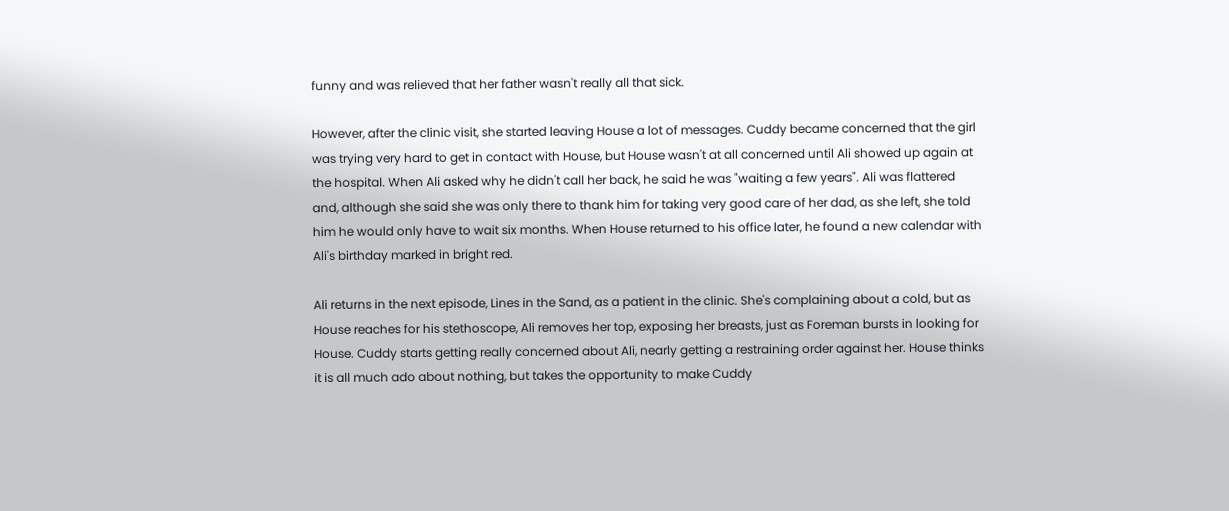funny and was relieved that her father wasn't really all that sick.

However, after the clinic visit, she started leaving House a lot of messages. Cuddy became concerned that the girl was trying very hard to get in contact with House, but House wasn't at all concerned until Ali showed up again at the hospital. When Ali asked why he didn't call her back, he said he was "waiting a few years". Ali was flattered and, although she said she was only there to thank him for taking very good care of her dad, as she left, she told him he would only have to wait six months. When House returned to his office later, he found a new calendar with Ali's birthday marked in bright red.

Ali returns in the next episode, Lines in the Sand, as a patient in the clinic. She's complaining about a cold, but as House reaches for his stethoscope, Ali removes her top, exposing her breasts, just as Foreman bursts in looking for House. Cuddy starts getting really concerned about Ali, nearly getting a restraining order against her. House thinks it is all much ado about nothing, but takes the opportunity to make Cuddy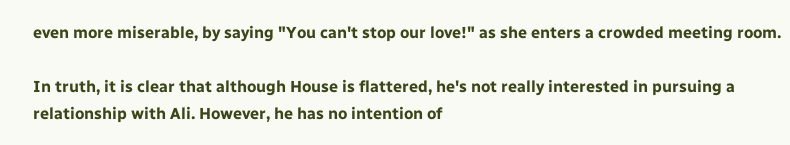even more miserable, by saying "You can't stop our love!" as she enters a crowded meeting room.

In truth, it is clear that although House is flattered, he's not really interested in pursuing a relationship with Ali. However, he has no intention of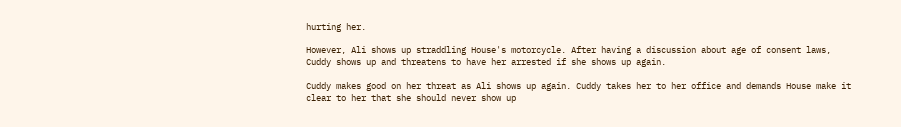hurting her.

However, Ali shows up straddling House's motorcycle. After having a discussion about age of consent laws, Cuddy shows up and threatens to have her arrested if she shows up again.

Cuddy makes good on her threat as Ali shows up again. Cuddy takes her to her office and demands House make it clear to her that she should never show up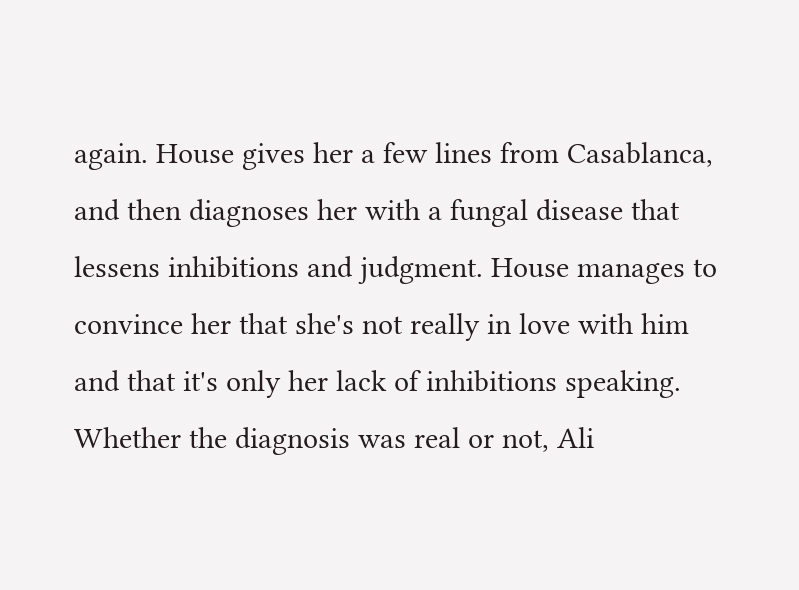again. House gives her a few lines from Casablanca, and then diagnoses her with a fungal disease that lessens inhibitions and judgment. House manages to convince her that she's not really in love with him and that it's only her lack of inhibitions speaking. Whether the diagnosis was real or not, Ali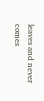leaves and never comes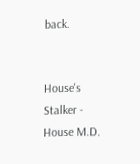back.


House's Stalker - House M.D.